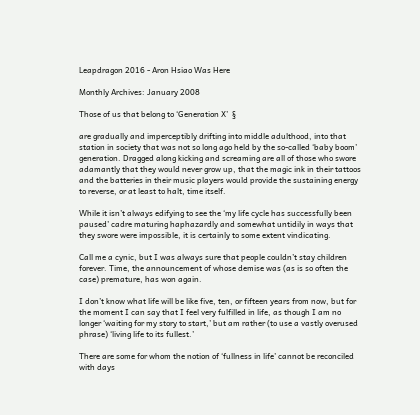Leapdragon 2016 - Aron Hsiao Was Here

Monthly Archives: January 2008

Those of us that belong to ‘Generation X’  §

are gradually and imperceptibly drifting into middle adulthood, into that station in society that was not so long ago held by the so-called ‘baby boom’ generation. Dragged along kicking and screaming are all of those who swore adamantly that they would never grow up, that the magic ink in their tattoos and the batteries in their music players would provide the sustaining energy to reverse, or at least to halt, time itself.

While it isn’t always edifying to see the ‘my life cycle has successfully been paused’ cadre maturing haphazardly and somewhat untidily in ways that they swore were impossible, it is certainly to some extent vindicating.

Call me a cynic, but I was always sure that people couldn’t stay children forever. Time, the announcement of whose demise was (as is so often the case) premature, has won again.

I don’t know what life will be like five, ten, or fifteen years from now, but for the moment I can say that I feel very fulfilled in life, as though I am no longer ‘waiting for my story to start,’ but am rather (to use a vastly overused phrase) ‘living life to its fullest.’

There are some for whom the notion of ‘fullness in life’ cannot be reconciled with days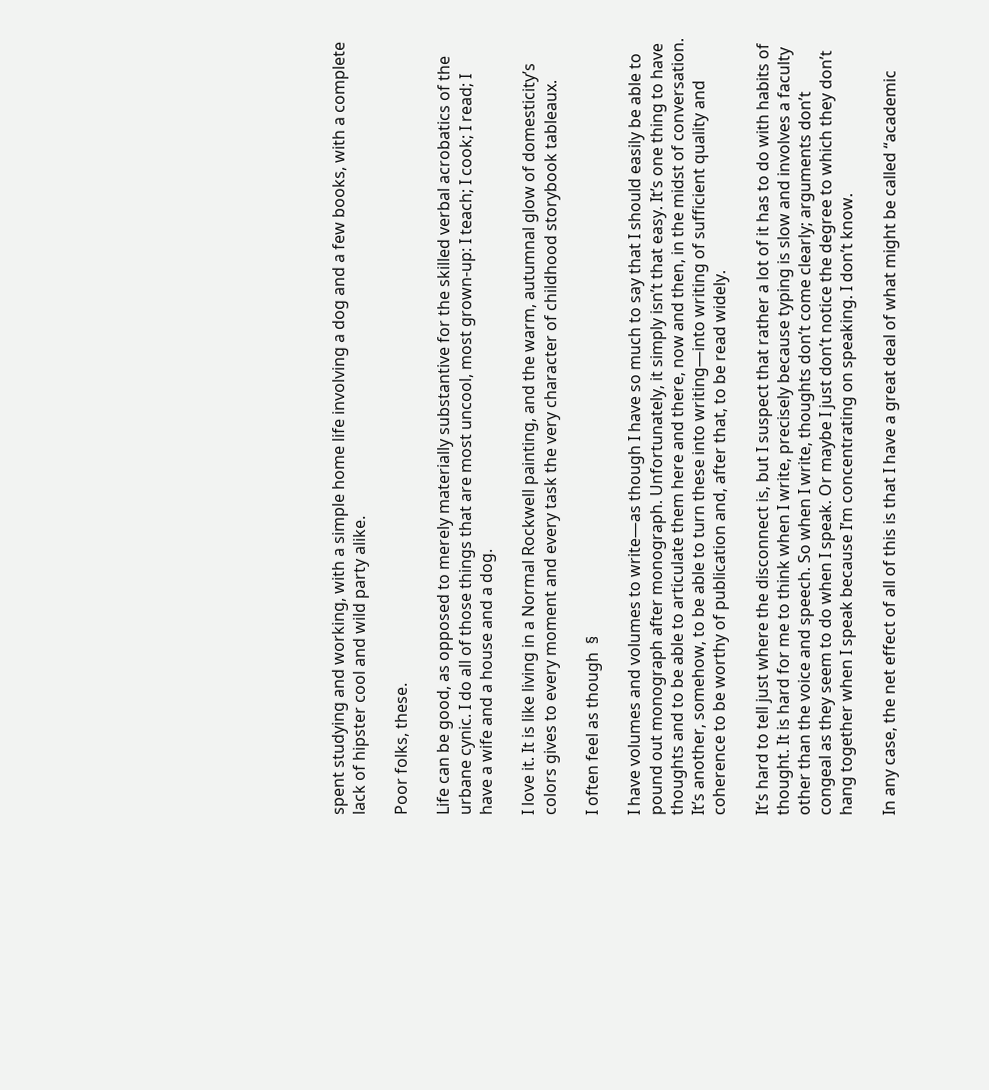spent studying and working, with a simple home life involving a dog and a few books, with a complete lack of hipster cool and wild party alike.

Poor folks, these.

Life can be good, as opposed to merely materially substantive for the skilled verbal acrobatics of the urbane cynic. I do all of those things that are most uncool, most grown-up: I teach; I cook; I read; I have a wife and a house and a dog.

I love it. It is like living in a Normal Rockwell painting, and the warm, autumnal glow of domesticity’s colors gives to every moment and every task the very character of childhood storybook tableaux.

I often feel as though  §

I have volumes and volumes to write—as though I have so much to say that I should easily be able to pound out monograph after monograph. Unfortunately, it simply isn’t that easy. It’s one thing to have thoughts and to be able to articulate them here and there, now and then, in the midst of conversation. It’s another, somehow, to be able to turn these into writing—into writing of sufficient quality and coherence to be worthy of publication and, after that, to be read widely.

It’s hard to tell just where the disconnect is, but I suspect that rather a lot of it has to do with habits of thought. It is hard for me to think when I write, precisely because typing is slow and involves a faculty other than the voice and speech. So when I write, thoughts don’t come clearly; arguments don’t congeal as they seem to do when I speak. Or maybe I just don’t notice the degree to which they don’t hang together when I speak because I’m concentrating on speaking. I don’t know.

In any case, the net effect of all of this is that I have a great deal of what might be called “academic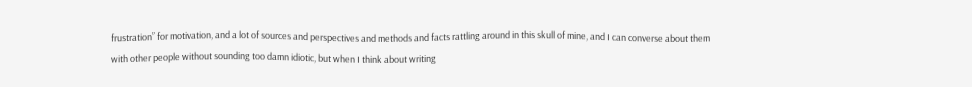frustration” for motivation, and a lot of sources and perspectives and methods and facts rattling around in this skull of mine, and I can converse about them with other people without sounding too damn idiotic, but when I think about writing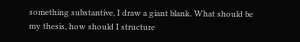something substantive, I draw a giant blank. What should be my thesis, how should I structure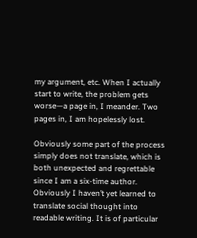my argument, etc. When I actually start to write, the problem gets worse—a page in, I meander. Two pages in, I am hopelessly lost.

Obviously some part of the process simply does not translate, which is both unexpected and regrettable since I am a six-time author. Obviously I haven’t yet learned to translate social thought into readable writing. It is of particular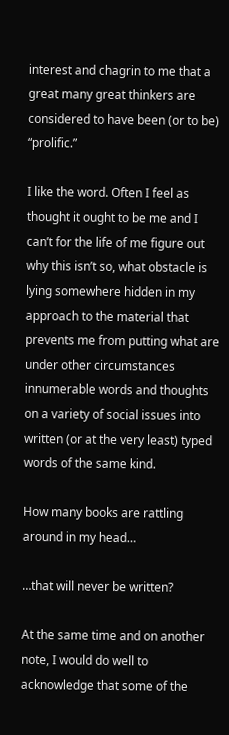interest and chagrin to me that a great many great thinkers are considered to have been (or to be) “prolific.”

I like the word. Often I feel as thought it ought to be me and I can’t for the life of me figure out why this isn’t so, what obstacle is lying somewhere hidden in my approach to the material that prevents me from putting what are under other circumstances innumerable words and thoughts on a variety of social issues into written (or at the very least) typed words of the same kind.

How many books are rattling around in my head…

…that will never be written?

At the same time and on another note, I would do well to acknowledge that some of the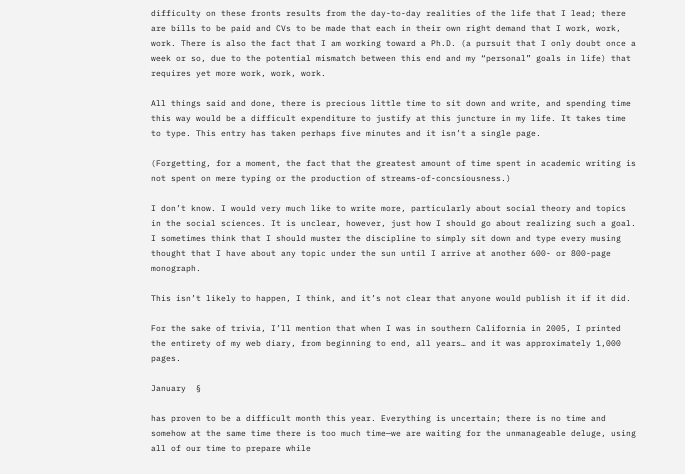difficulty on these fronts results from the day-to-day realities of the life that I lead; there are bills to be paid and CVs to be made that each in their own right demand that I work, work, work. There is also the fact that I am working toward a Ph.D. (a pursuit that I only doubt once a week or so, due to the potential mismatch between this end and my “personal” goals in life) that requires yet more work, work, work.

All things said and done, there is precious little time to sit down and write, and spending time this way would be a difficult expenditure to justify at this juncture in my life. It takes time to type. This entry has taken perhaps five minutes and it isn’t a single page.

(Forgetting, for a moment, the fact that the greatest amount of time spent in academic writing is not spent on mere typing or the production of streams-of-concsiousness.)

I don’t know. I would very much like to write more, particularly about social theory and topics in the social sciences. It is unclear, however, just how I should go about realizing such a goal. I sometimes think that I should muster the discipline to simply sit down and type every musing thought that I have about any topic under the sun until I arrive at another 600- or 800-page monograph.

This isn’t likely to happen, I think, and it’s not clear that anyone would publish it if it did.

For the sake of trivia, I’ll mention that when I was in southern California in 2005, I printed the entirety of my web diary, from beginning to end, all years… and it was approximately 1,000 pages.

January  §

has proven to be a difficult month this year. Everything is uncertain; there is no time and somehow at the same time there is too much time—we are waiting for the unmanageable deluge, using all of our time to prepare while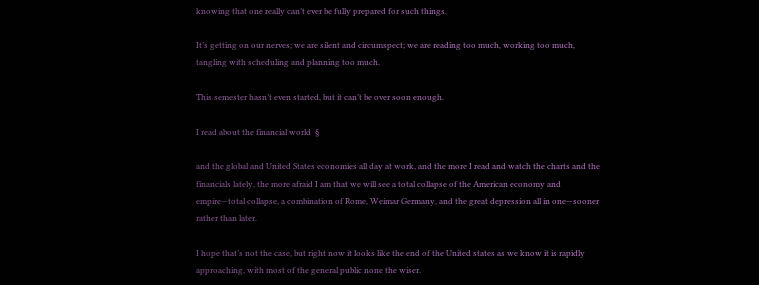knowing that one really can’t ever be fully prepared for such things.

It’s getting on our nerves; we are silent and circumspect; we are reading too much, working too much, tangling with scheduling and planning too much.

This semester hasn’t even started, but it can’t be over soon enough.

I read about the financial world  §

and the global and United States economies all day at work, and the more I read and watch the charts and the financials lately, the more afraid I am that we will see a total collapse of the American economy and empire—total collapse, a combination of Rome, Weimar Germany, and the great depression all in one—sooner rather than later.

I hope that’s not the case, but right now it looks like the end of the United states as we know it is rapidly approaching, with most of the general public none the wiser.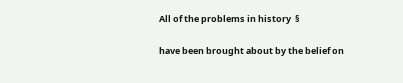All of the problems in history  §

have been brought about by the belief on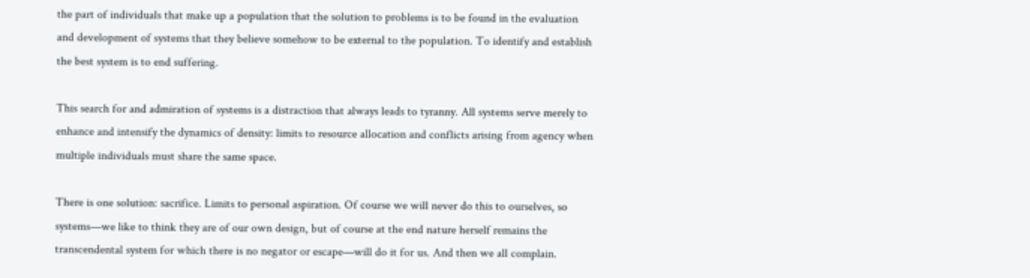the part of individuals that make up a population that the solution to problems is to be found in the evaluation and development of systems that they believe somehow to be external to the population. To identify and establish the best system is to end suffering.

This search for and admiration of systems is a distraction that always leads to tyranny. All systems serve merely to enhance and intensify the dynamics of density: limits to resource allocation and conflicts arising from agency when multiple individuals must share the same space.

There is one solution: sacrifice. Limits to personal aspiration. Of course we will never do this to ourselves, so systems—we like to think they are of our own design, but of course at the end nature herself remains the transcendental system for which there is no negator or escape—will do it for us. And then we all complain.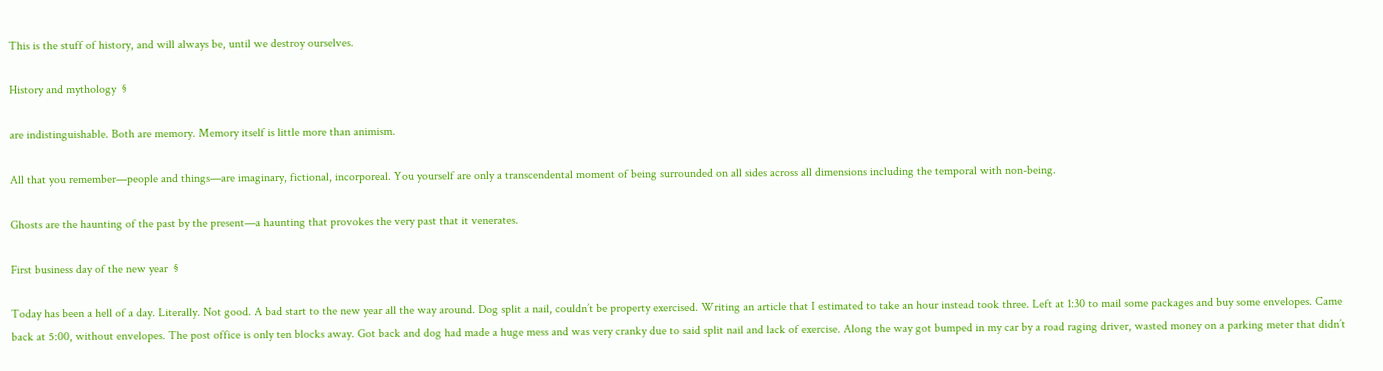This is the stuff of history, and will always be, until we destroy ourselves.

History and mythology  §

are indistinguishable. Both are memory. Memory itself is little more than animism.

All that you remember—people and things—are imaginary, fictional, incorporeal. You yourself are only a transcendental moment of being surrounded on all sides across all dimensions including the temporal with non-being.

Ghosts are the haunting of the past by the present—a haunting that provokes the very past that it venerates.

First business day of the new year  §

Today has been a hell of a day. Literally. Not good. A bad start to the new year all the way around. Dog split a nail, couldn’t be property exercised. Writing an article that I estimated to take an hour instead took three. Left at 1:30 to mail some packages and buy some envelopes. Came back at 5:00, without envelopes. The post office is only ten blocks away. Got back and dog had made a huge mess and was very cranky due to said split nail and lack of exercise. Along the way got bumped in my car by a road raging driver, wasted money on a parking meter that didn’t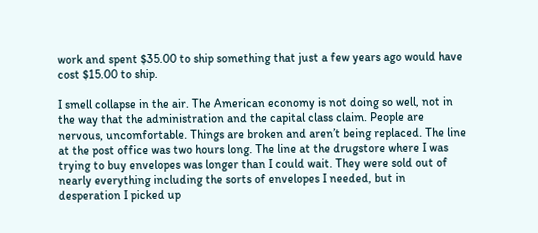work and spent $35.00 to ship something that just a few years ago would have cost $15.00 to ship.

I smell collapse in the air. The American economy is not doing so well, not in the way that the administration and the capital class claim. People are nervous, uncomfortable. Things are broken and aren’t being replaced. The line at the post office was two hours long. The line at the drugstore where I was trying to buy envelopes was longer than I could wait. They were sold out of nearly everything including the sorts of envelopes I needed, but in desperation I picked up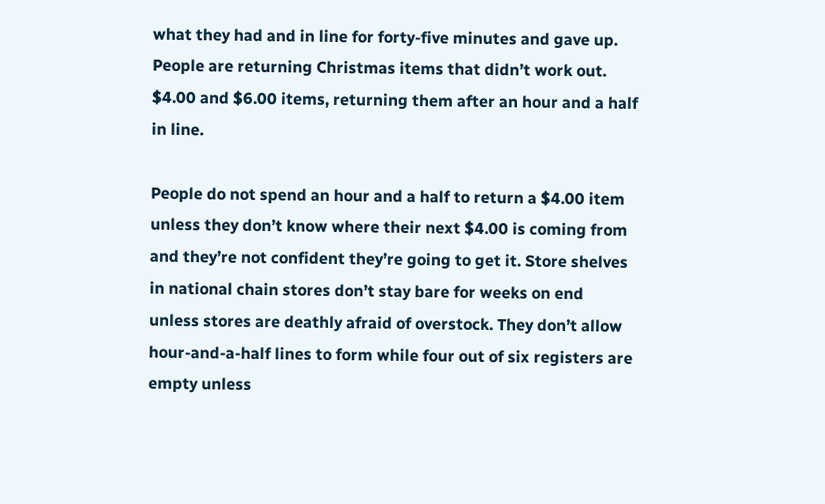what they had and in line for forty-five minutes and gave up. People are returning Christmas items that didn’t work out. $4.00 and $6.00 items, returning them after an hour and a half in line.

People do not spend an hour and a half to return a $4.00 item unless they don’t know where their next $4.00 is coming from and they’re not confident they’re going to get it. Store shelves in national chain stores don’t stay bare for weeks on end unless stores are deathly afraid of overstock. They don’t allow hour-and-a-half lines to form while four out of six registers are empty unless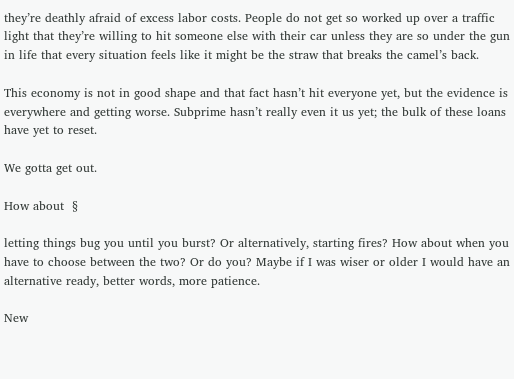they’re deathly afraid of excess labor costs. People do not get so worked up over a traffic light that they’re willing to hit someone else with their car unless they are so under the gun in life that every situation feels like it might be the straw that breaks the camel’s back.

This economy is not in good shape and that fact hasn’t hit everyone yet, but the evidence is everywhere and getting worse. Subprime hasn’t really even it us yet; the bulk of these loans have yet to reset.

We gotta get out.

How about  §

letting things bug you until you burst? Or alternatively, starting fires? How about when you have to choose between the two? Or do you? Maybe if I was wiser or older I would have an alternative ready, better words, more patience.

New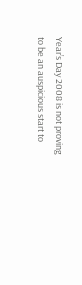Year’s Day 2008 is not proving to be an auspicious start to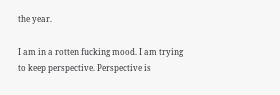the year.

I am in a rotten fucking mood. I am trying to keep perspective. Perspective is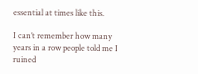essential at times like this.

I can’t remember how many years in a row people told me I ruined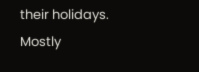their holidays. Mostly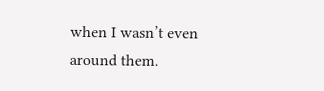when I wasn’t even around them.